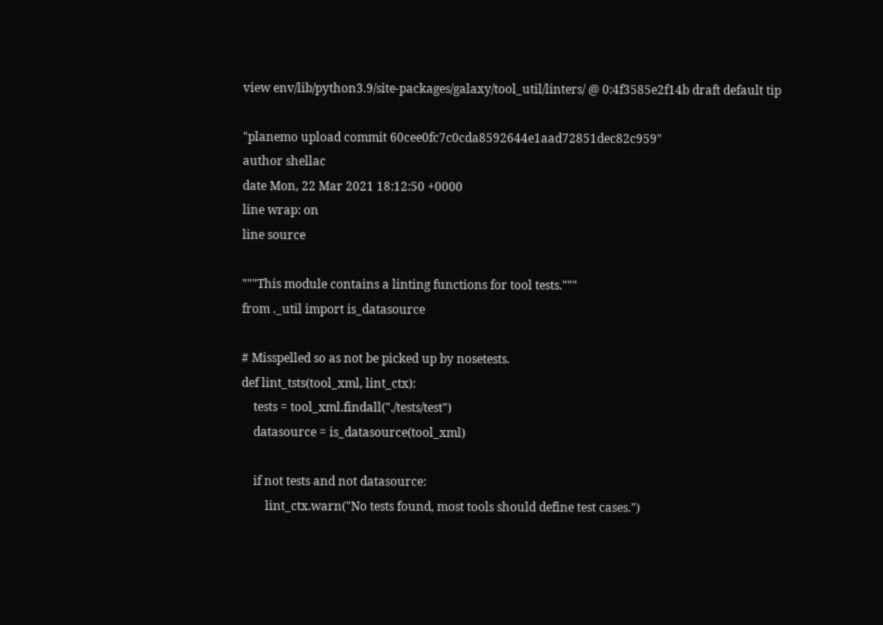view env/lib/python3.9/site-packages/galaxy/tool_util/linters/ @ 0:4f3585e2f14b draft default tip

"planemo upload commit 60cee0fc7c0cda8592644e1aad72851dec82c959"
author shellac
date Mon, 22 Mar 2021 18:12:50 +0000
line wrap: on
line source

"""This module contains a linting functions for tool tests."""
from ._util import is_datasource

# Misspelled so as not be picked up by nosetests.
def lint_tsts(tool_xml, lint_ctx):
    tests = tool_xml.findall("./tests/test")
    datasource = is_datasource(tool_xml)

    if not tests and not datasource:
        lint_ctx.warn("No tests found, most tools should define test cases.")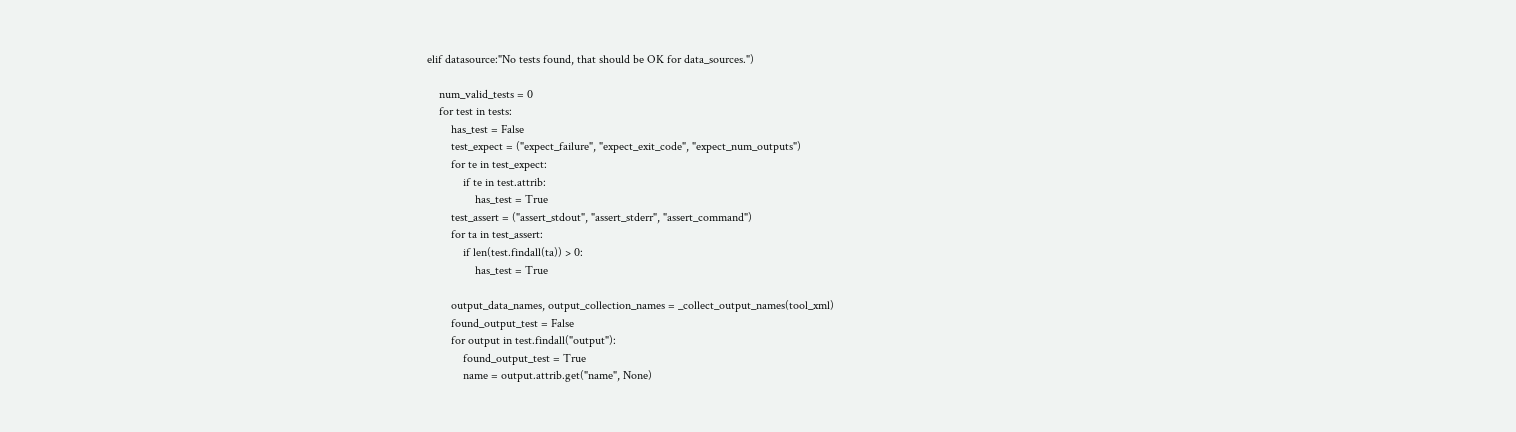elif datasource:"No tests found, that should be OK for data_sources.")

    num_valid_tests = 0
    for test in tests:
        has_test = False
        test_expect = ("expect_failure", "expect_exit_code", "expect_num_outputs")
        for te in test_expect:
            if te in test.attrib:
                has_test = True
        test_assert = ("assert_stdout", "assert_stderr", "assert_command")
        for ta in test_assert:
            if len(test.findall(ta)) > 0:
                has_test = True

        output_data_names, output_collection_names = _collect_output_names(tool_xml)
        found_output_test = False
        for output in test.findall("output"):
            found_output_test = True
            name = output.attrib.get("name", None)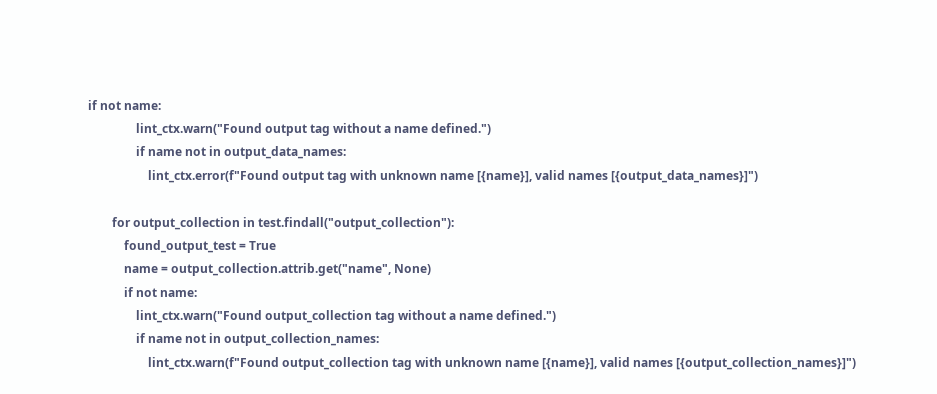if not name:
                lint_ctx.warn("Found output tag without a name defined.")
                if name not in output_data_names:
                    lint_ctx.error(f"Found output tag with unknown name [{name}], valid names [{output_data_names}]")

        for output_collection in test.findall("output_collection"):
            found_output_test = True
            name = output_collection.attrib.get("name", None)
            if not name:
                lint_ctx.warn("Found output_collection tag without a name defined.")
                if name not in output_collection_names:
                    lint_ctx.warn(f"Found output_collection tag with unknown name [{name}], valid names [{output_collection_names}]")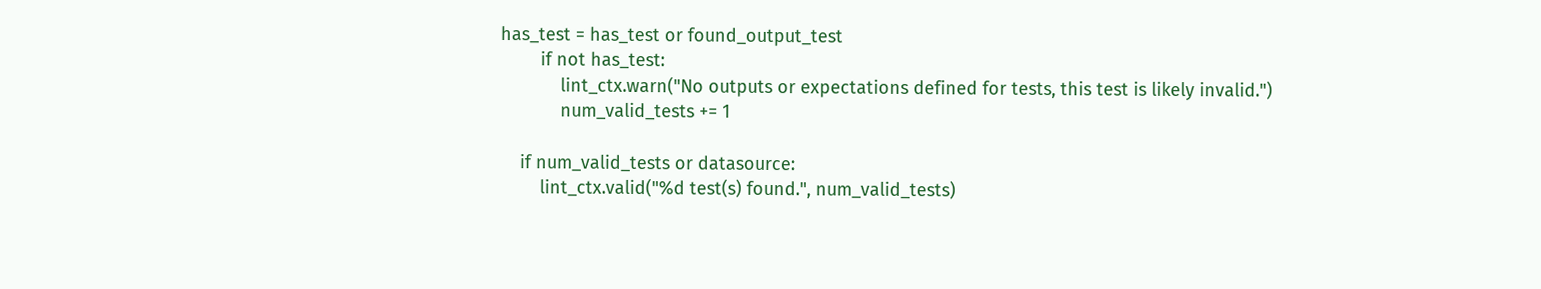has_test = has_test or found_output_test
        if not has_test:
            lint_ctx.warn("No outputs or expectations defined for tests, this test is likely invalid.")
            num_valid_tests += 1

    if num_valid_tests or datasource:
        lint_ctx.valid("%d test(s) found.", num_valid_tests)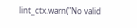lint_ctx.warn("No valid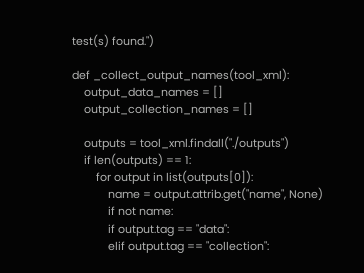test(s) found.")

def _collect_output_names(tool_xml):
    output_data_names = []
    output_collection_names = []

    outputs = tool_xml.findall("./outputs")
    if len(outputs) == 1:
        for output in list(outputs[0]):
            name = output.attrib.get("name", None)
            if not name:
            if output.tag == "data":
            elif output.tag == "collection":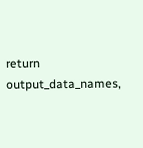return output_data_names,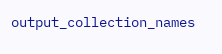output_collection_names